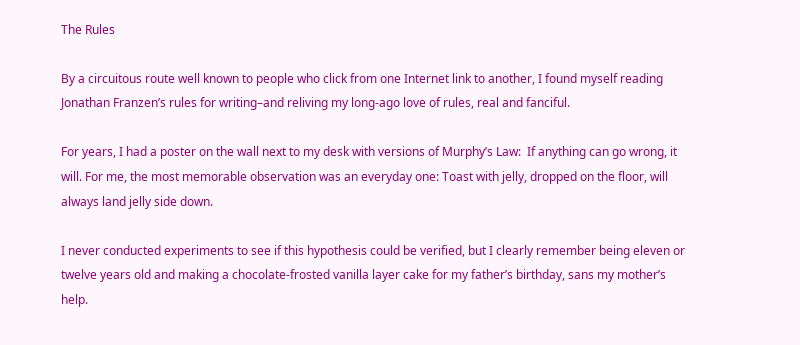The Rules

By a circuitous route well known to people who click from one Internet link to another, I found myself reading Jonathan Franzen’s rules for writing–and reliving my long-ago love of rules, real and fanciful.

For years, I had a poster on the wall next to my desk with versions of Murphy’s Law:  If anything can go wrong, it will. For me, the most memorable observation was an everyday one: Toast with jelly, dropped on the floor, will always land jelly side down.

I never conducted experiments to see if this hypothesis could be verified, but I clearly remember being eleven or twelve years old and making a chocolate-frosted vanilla layer cake for my father’s birthday, sans my mother’s help.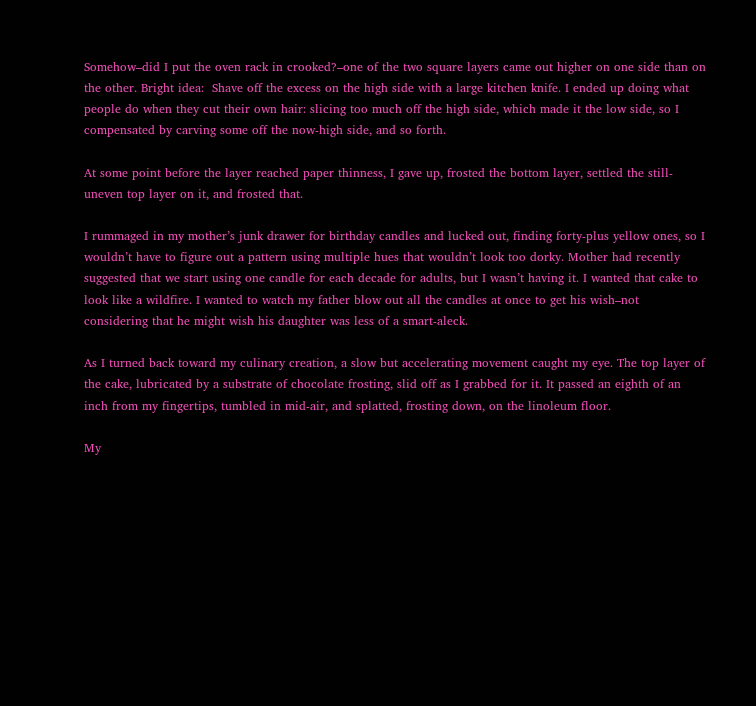Somehow–did I put the oven rack in crooked?–one of the two square layers came out higher on one side than on the other. Bright idea:  Shave off the excess on the high side with a large kitchen knife. I ended up doing what people do when they cut their own hair: slicing too much off the high side, which made it the low side, so I compensated by carving some off the now-high side, and so forth.

At some point before the layer reached paper thinness, I gave up, frosted the bottom layer, settled the still-uneven top layer on it, and frosted that.

I rummaged in my mother’s junk drawer for birthday candles and lucked out, finding forty-plus yellow ones, so I wouldn’t have to figure out a pattern using multiple hues that wouldn’t look too dorky. Mother had recently suggested that we start using one candle for each decade for adults, but I wasn’t having it. I wanted that cake to look like a wildfire. I wanted to watch my father blow out all the candles at once to get his wish–not considering that he might wish his daughter was less of a smart-aleck.

As I turned back toward my culinary creation, a slow but accelerating movement caught my eye. The top layer of the cake, lubricated by a substrate of chocolate frosting, slid off as I grabbed for it. It passed an eighth of an inch from my fingertips, tumbled in mid-air, and splatted, frosting down, on the linoleum floor.

My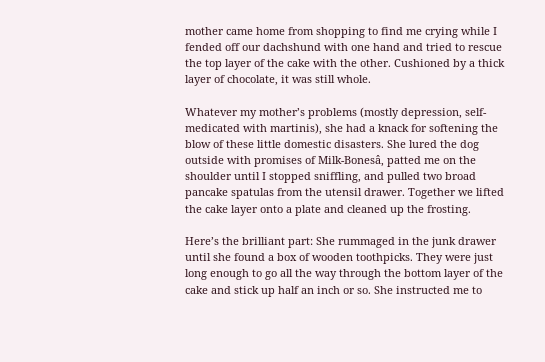mother came home from shopping to find me crying while I fended off our dachshund with one hand and tried to rescue the top layer of the cake with the other. Cushioned by a thick layer of chocolate, it was still whole.

Whatever my mother’s problems (mostly depression, self-medicated with martinis), she had a knack for softening the blow of these little domestic disasters. She lured the dog outside with promises of Milk-Bonesâ, patted me on the shoulder until I stopped sniffling, and pulled two broad pancake spatulas from the utensil drawer. Together we lifted the cake layer onto a plate and cleaned up the frosting.

Here’s the brilliant part: She rummaged in the junk drawer until she found a box of wooden toothpicks. They were just long enough to go all the way through the bottom layer of the cake and stick up half an inch or so. She instructed me to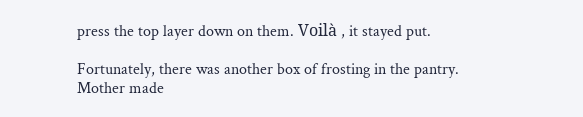press the top layer down on them. Voilà , it stayed put.

Fortunately, there was another box of frosting in the pantry. Mother made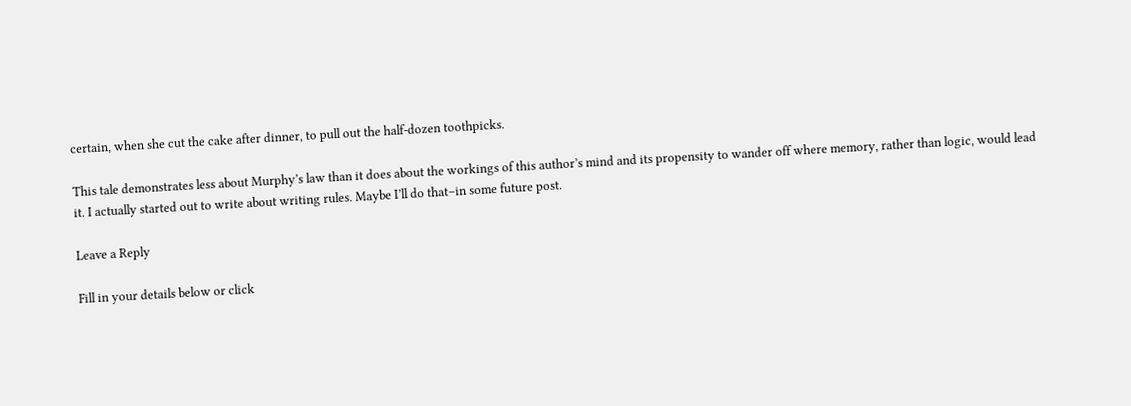certain, when she cut the cake after dinner, to pull out the half-dozen toothpicks.

This tale demonstrates less about Murphy’s law than it does about the workings of this author’s mind and its propensity to wander off where memory, rather than logic, would lead it. I actually started out to write about writing rules. Maybe I’ll do that–in some future post.

Leave a Reply

Fill in your details below or click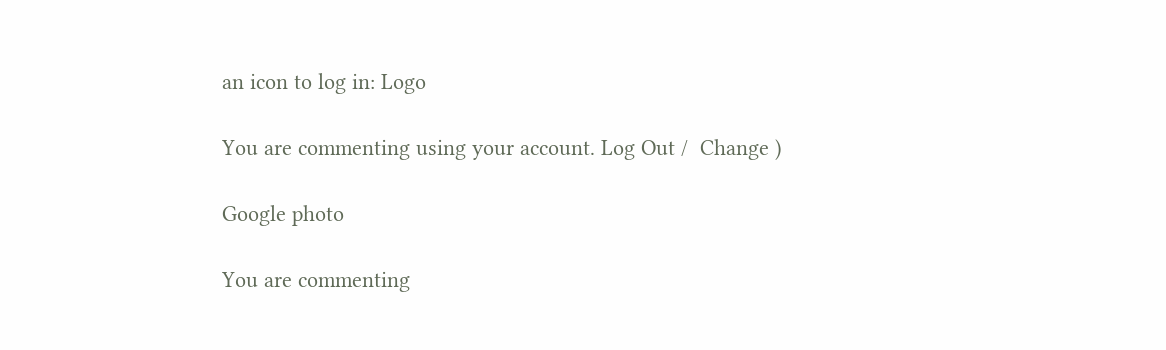an icon to log in: Logo

You are commenting using your account. Log Out /  Change )

Google photo

You are commenting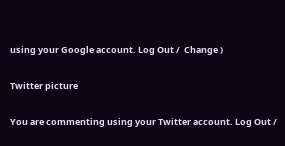using your Google account. Log Out /  Change )

Twitter picture

You are commenting using your Twitter account. Log Out /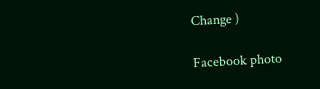Change )

Facebook photo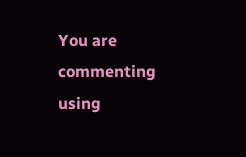You are commenting using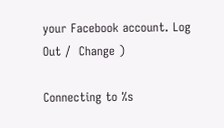your Facebook account. Log Out /  Change )

Connecting to %s